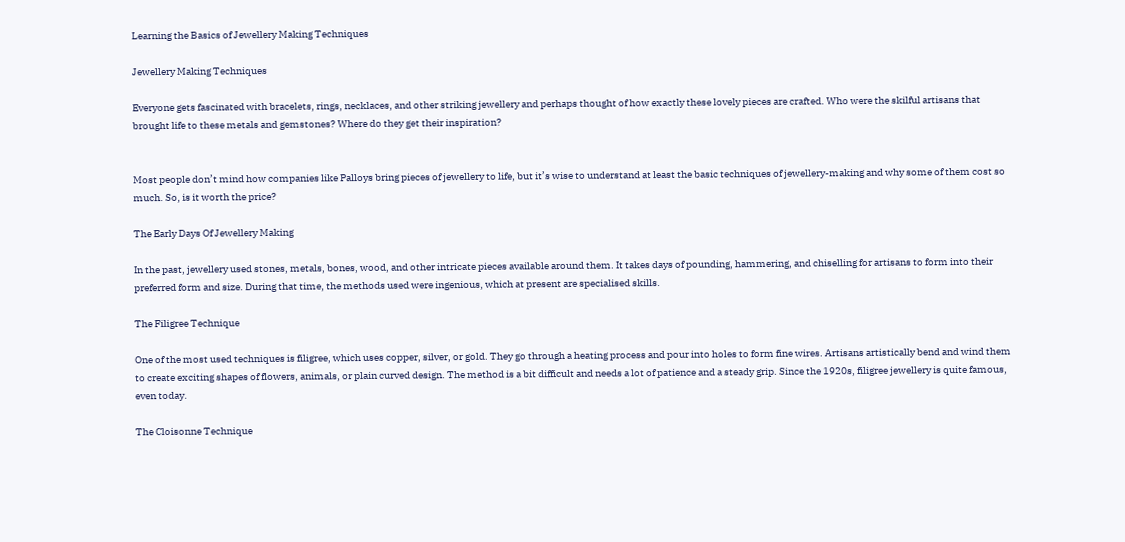Learning the Basics of Jewellery Making Techniques

Jewellery Making Techniques

Everyone gets fascinated with bracelets, rings, necklaces, and other striking jewellery and perhaps thought of how exactly these lovely pieces are crafted. Who were the skilful artisans that brought life to these metals and gemstones? Where do they get their inspiration?


Most people don’t mind how companies like Palloys bring pieces of jewellery to life, but it’s wise to understand at least the basic techniques of jewellery-making and why some of them cost so much. So, is it worth the price?

The Early Days Of Jewellery Making

In the past, jewellery used stones, metals, bones, wood, and other intricate pieces available around them. It takes days of pounding, hammering, and chiselling for artisans to form into their preferred form and size. During that time, the methods used were ingenious, which at present are specialised skills.

The Filigree Technique

One of the most used techniques is filigree, which uses copper, silver, or gold. They go through a heating process and pour into holes to form fine wires. Artisans artistically bend and wind them to create exciting shapes of flowers, animals, or plain curved design. The method is a bit difficult and needs a lot of patience and a steady grip. Since the 1920s, filigree jewellery is quite famous, even today.

The Cloisonne Technique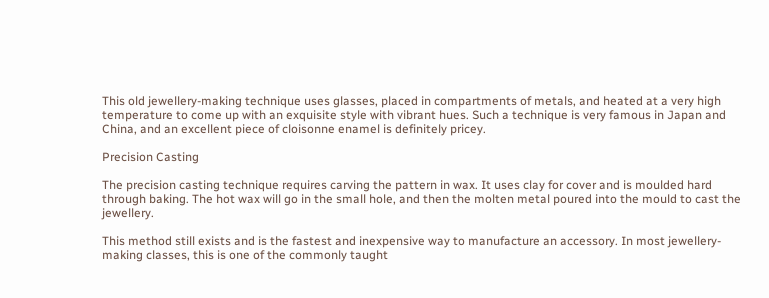This old jewellery-making technique uses glasses, placed in compartments of metals, and heated at a very high temperature to come up with an exquisite style with vibrant hues. Such a technique is very famous in Japan and China, and an excellent piece of cloisonne enamel is definitely pricey.

Precision Casting

The precision casting technique requires carving the pattern in wax. It uses clay for cover and is moulded hard through baking. The hot wax will go in the small hole, and then the molten metal poured into the mould to cast the jewellery.

This method still exists and is the fastest and inexpensive way to manufacture an accessory. In most jewellery-making classes, this is one of the commonly taught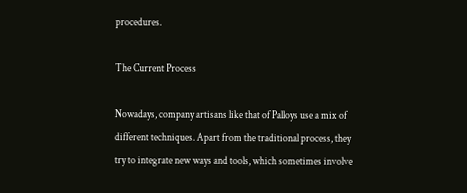procedures.

The Current Process

Nowadays, company artisans like that of Palloys use a mix of different techniques. Apart from the traditional process, they try to integrate new ways and tools, which sometimes involve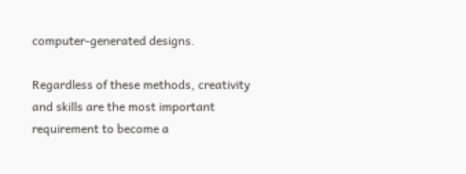computer-generated designs.

Regardless of these methods, creativity and skills are the most important requirement to become a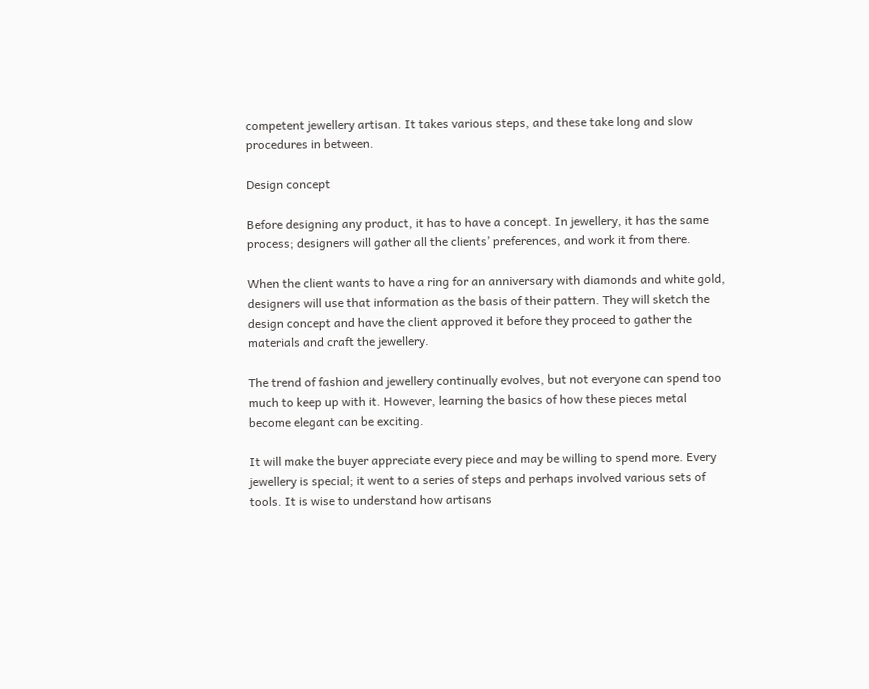competent jewellery artisan. It takes various steps, and these take long and slow procedures in between.

Design concept

Before designing any product, it has to have a concept. In jewellery, it has the same process; designers will gather all the clients’ preferences, and work it from there.

When the client wants to have a ring for an anniversary with diamonds and white gold, designers will use that information as the basis of their pattern. They will sketch the design concept and have the client approved it before they proceed to gather the materials and craft the jewellery.

The trend of fashion and jewellery continually evolves, but not everyone can spend too much to keep up with it. However, learning the basics of how these pieces metal become elegant can be exciting.

It will make the buyer appreciate every piece and may be willing to spend more. Every jewellery is special; it went to a series of steps and perhaps involved various sets of tools. It is wise to understand how artisans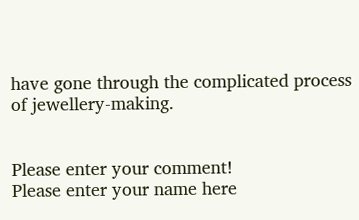have gone through the complicated process of jewellery-making.


Please enter your comment!
Please enter your name here